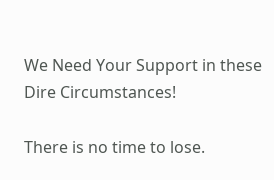We Need Your Support in these Dire Circumstances!

There is no time to lose.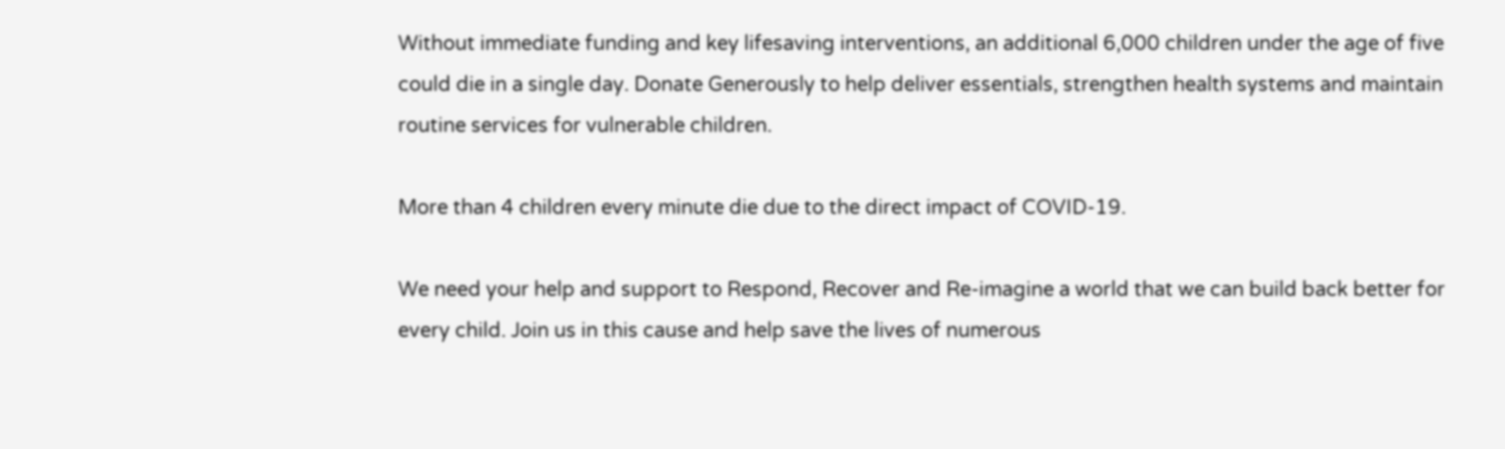Without immediate funding and key lifesaving interventions, an additional 6,000 children under the age of five could die in a single day. Donate Generously to help deliver essentials, strengthen health systems and maintain routine services for vulnerable children.

More than 4 children every minute die due to the direct impact of COVID-19.

We need your help and support to Respond, Recover and Re-imagine a world that we can build back better for every child. Join us in this cause and help save the lives of numerous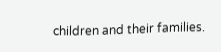children and their families.